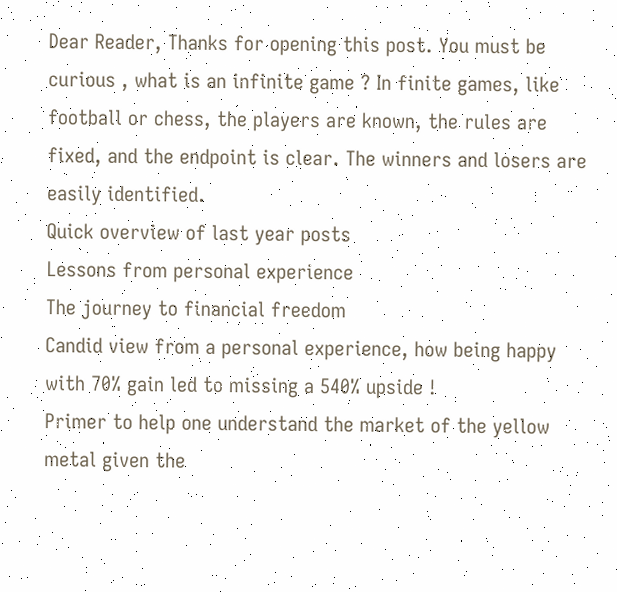Dear Reader, Thanks for opening this post. You must be curious , what is an infinite game ? In finite games, like football or chess, the players are known, the rules are fixed, and the endpoint is clear. The winners and losers are easily identified.
Quick overview of last year posts
Lessons from personal experience
The journey to financial freedom
Candid view from a personal experience, how being happy with 70% gain led to missing a 540% upside !
Primer to help one understand the market of the yellow metal given the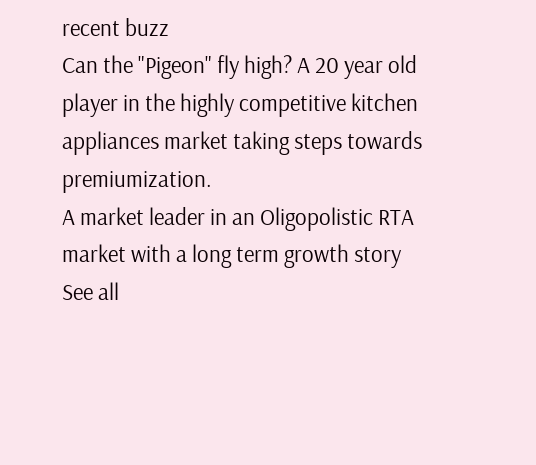recent buzz
Can the "Pigeon" fly high? A 20 year old player in the highly competitive kitchen appliances market taking steps towards premiumization.
A market leader in an Oligopolistic RTA market with a long term growth story
See all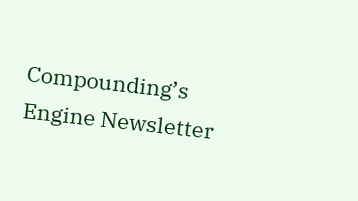Compounding’s Engine Newsletter